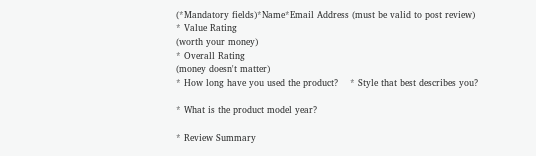(*Mandatory fields)*Name*Email Address (must be valid to post review)
* Value Rating
(worth your money)
* Overall Rating
(money doesn't matter)
* How long have you used the product?    * Style that best describes you?

* What is the product model year?

* Review Summary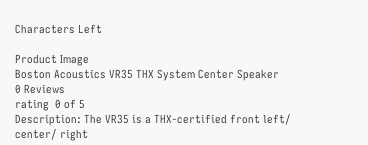Characters Left

Product Image
Boston Acoustics VR35 THX System Center Speaker
0 Reviews
rating  0 of 5
Description: The VR35 is a THX-certified front left/ center/ right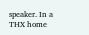speaker. In a THX home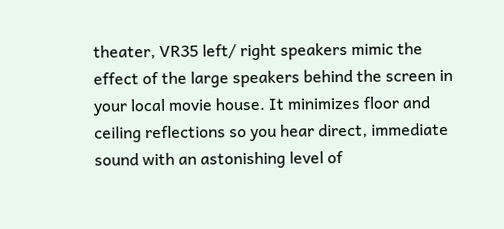theater, VR35 left/ right speakers mimic the effect of the large speakers behind the screen in your local movie house. It minimizes floor and ceiling reflections so you hear direct, immediate sound with an astonishing level of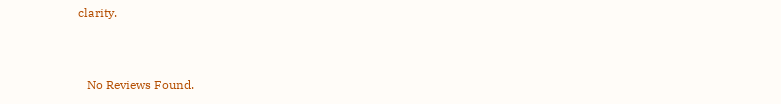clarity.


   No Reviews Found.